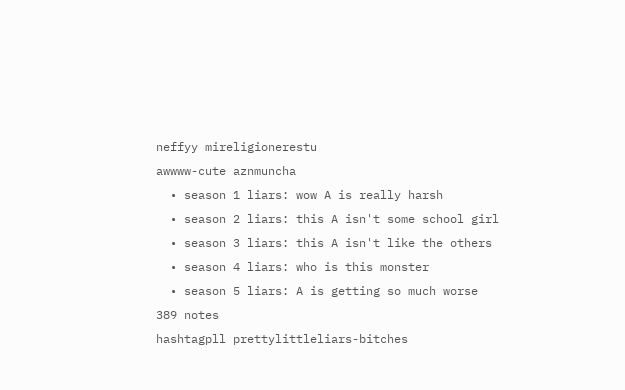neffyy mireligionerestu
awwww-cute aznmuncha
  • season 1 liars: wow A is really harsh
  • season 2 liars: this A isn't some school girl
  • season 3 liars: this A isn't like the others
  • season 4 liars: who is this monster
  • season 5 liars: A is getting so much worse
389 notes
hashtagpll prettylittleliars-bitches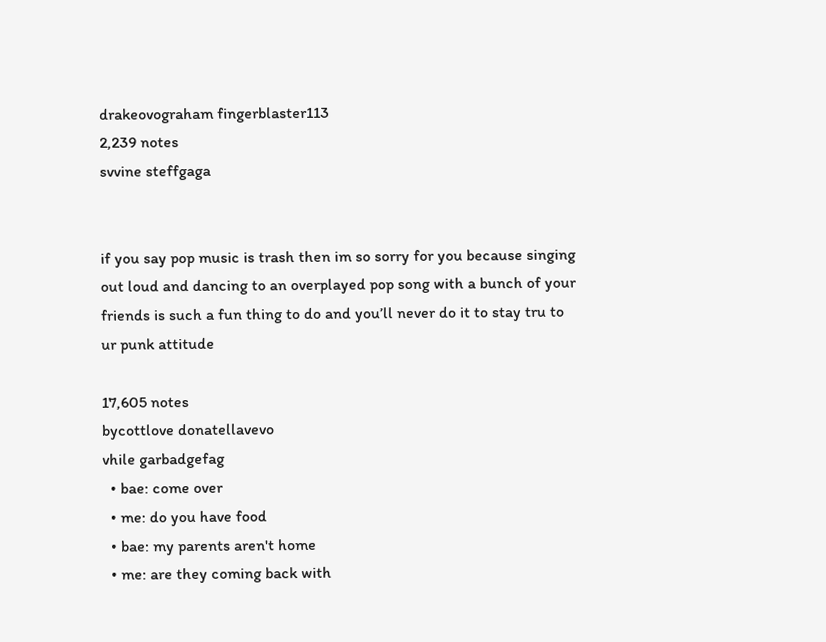drakeovograham fingerblaster113
2,239 notes
svvine steffgaga


if you say pop music is trash then im so sorry for you because singing out loud and dancing to an overplayed pop song with a bunch of your friends is such a fun thing to do and you’ll never do it to stay tru to ur punk attitude

17,605 notes
bycottlove donatellavevo
vhile garbadgefag
  • bae: come over
  • me: do you have food
  • bae: my parents aren't home
  • me: are they coming back with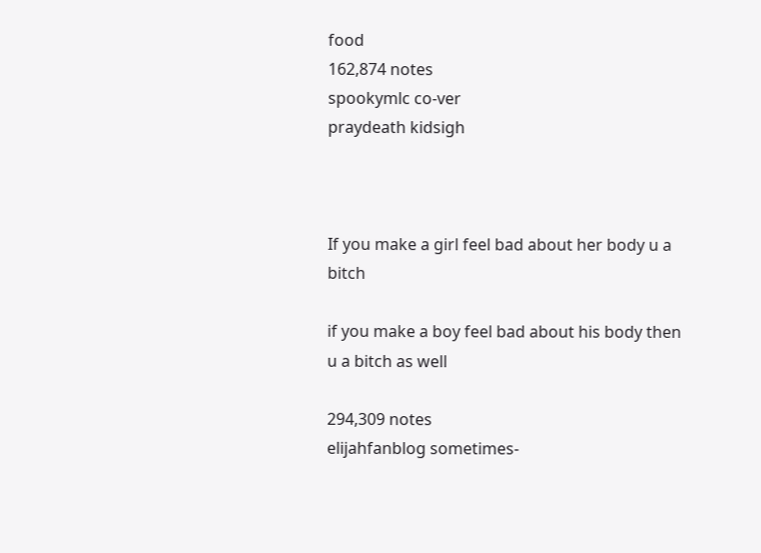food
162,874 notes
spookymlc co-ver
praydeath kidsigh



If you make a girl feel bad about her body u a bitch

if you make a boy feel bad about his body then u a bitch as well

294,309 notes
elijahfanblog sometimes-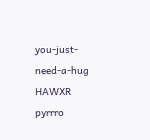you-just-need-a-hug
HAWXR pyrrro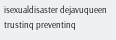isexualdisaster dejavuqueen
trustinq preventinq